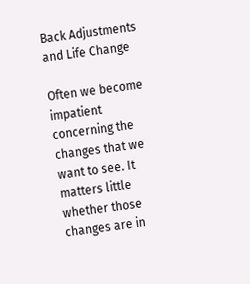Back Adjustments and Life Change

Often we become impatient concerning the changes that we want to see. It matters little whether those changes are in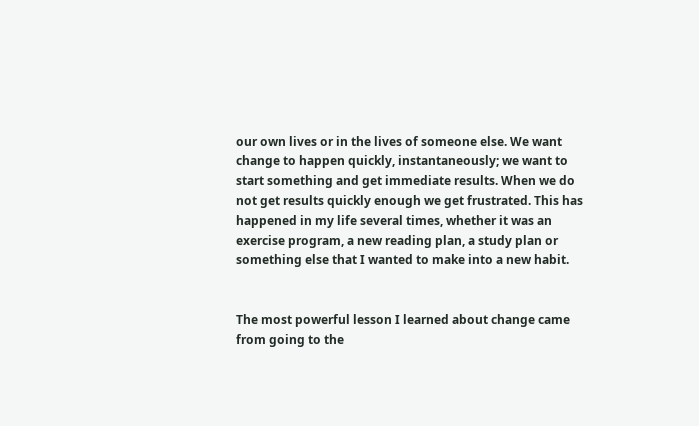our own lives or in the lives of someone else. We want change to happen quickly, instantaneously; we want to start something and get immediate results. When we do not get results quickly enough we get frustrated. This has happened in my life several times, whether it was an exercise program, a new reading plan, a study plan or something else that I wanted to make into a new habit.


The most powerful lesson I learned about change came from going to the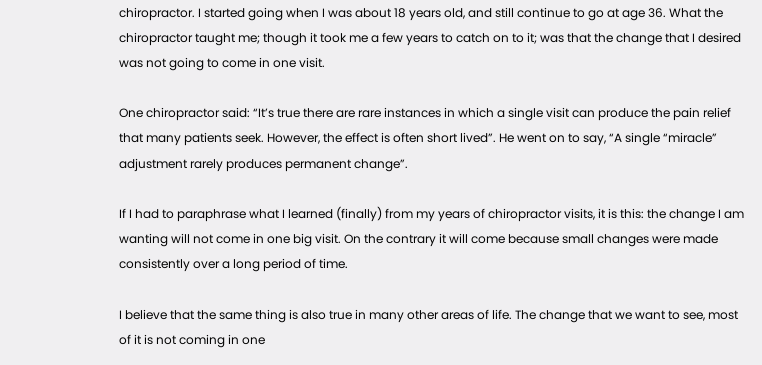chiropractor. I started going when I was about 18 years old, and still continue to go at age 36. What the chiropractor taught me; though it took me a few years to catch on to it; was that the change that I desired was not going to come in one visit.

One chiropractor said: “It’s true there are rare instances in which a single visit can produce the pain relief that many patients seek. However, the effect is often short lived”. He went on to say, “A single “miracle” adjustment rarely produces permanent change”.

If I had to paraphrase what I learned (finally) from my years of chiropractor visits, it is this: the change I am wanting will not come in one big visit. On the contrary it will come because small changes were made consistently over a long period of time.

I believe that the same thing is also true in many other areas of life. The change that we want to see, most of it is not coming in one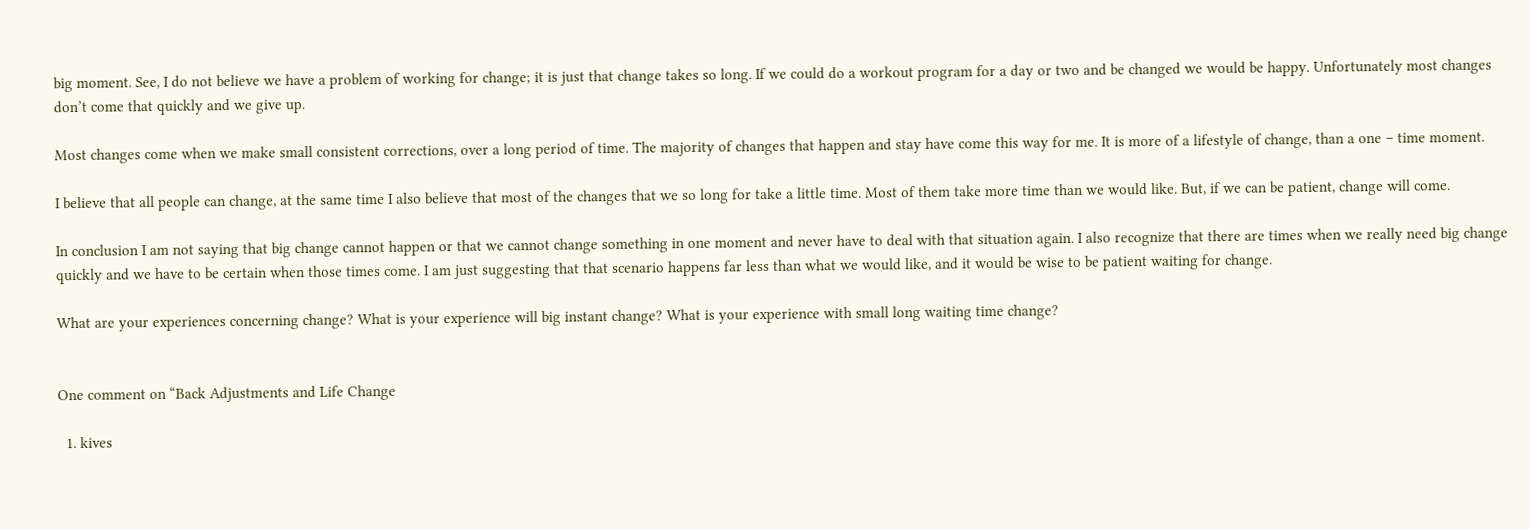big moment. See, I do not believe we have a problem of working for change; it is just that change takes so long. If we could do a workout program for a day or two and be changed we would be happy. Unfortunately most changes don’t come that quickly and we give up.

Most changes come when we make small consistent corrections, over a long period of time. The majority of changes that happen and stay have come this way for me. It is more of a lifestyle of change, than a one – time moment.

I believe that all people can change, at the same time I also believe that most of the changes that we so long for take a little time. Most of them take more time than we would like. But, if we can be patient, change will come.

In conclusion I am not saying that big change cannot happen or that we cannot change something in one moment and never have to deal with that situation again. I also recognize that there are times when we really need big change quickly and we have to be certain when those times come. I am just suggesting that that scenario happens far less than what we would like, and it would be wise to be patient waiting for change.

What are your experiences concerning change? What is your experience will big instant change? What is your experience with small long waiting time change?


One comment on “Back Adjustments and Life Change

  1. kives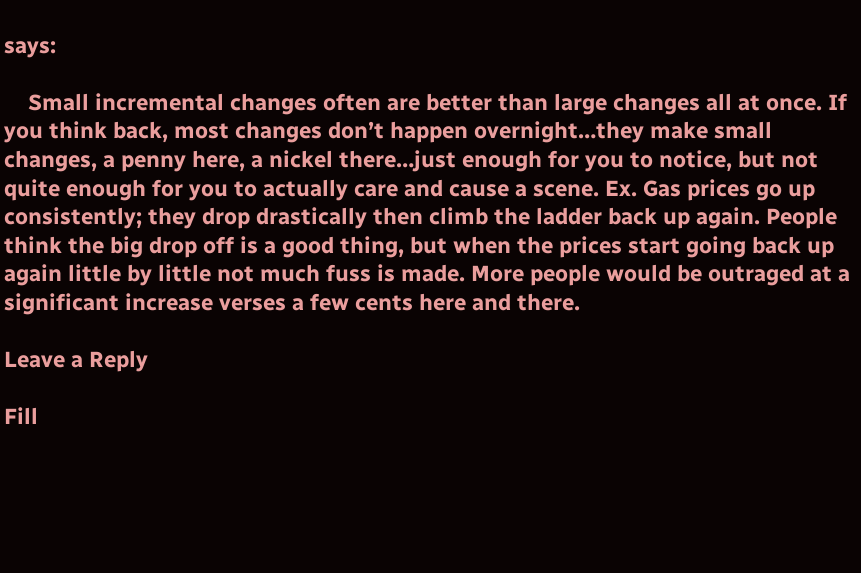says:

    Small incremental changes often are better than large changes all at once. If you think back, most changes don’t happen overnight…they make small changes, a penny here, a nickel there…just enough for you to notice, but not quite enough for you to actually care and cause a scene. Ex. Gas prices go up consistently; they drop drastically then climb the ladder back up again. People think the big drop off is a good thing, but when the prices start going back up again little by little not much fuss is made. More people would be outraged at a significant increase verses a few cents here and there.

Leave a Reply

Fill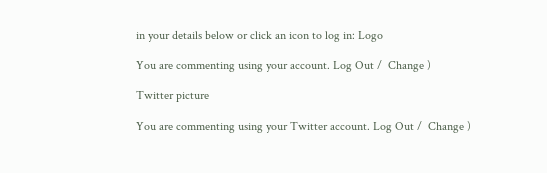in your details below or click an icon to log in: Logo

You are commenting using your account. Log Out /  Change )

Twitter picture

You are commenting using your Twitter account. Log Out /  Change )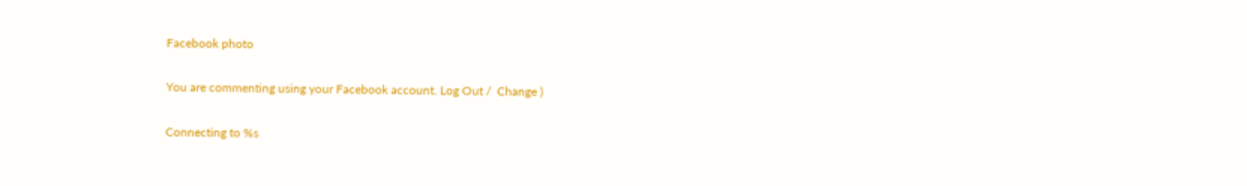Facebook photo

You are commenting using your Facebook account. Log Out /  Change )

Connecting to %s